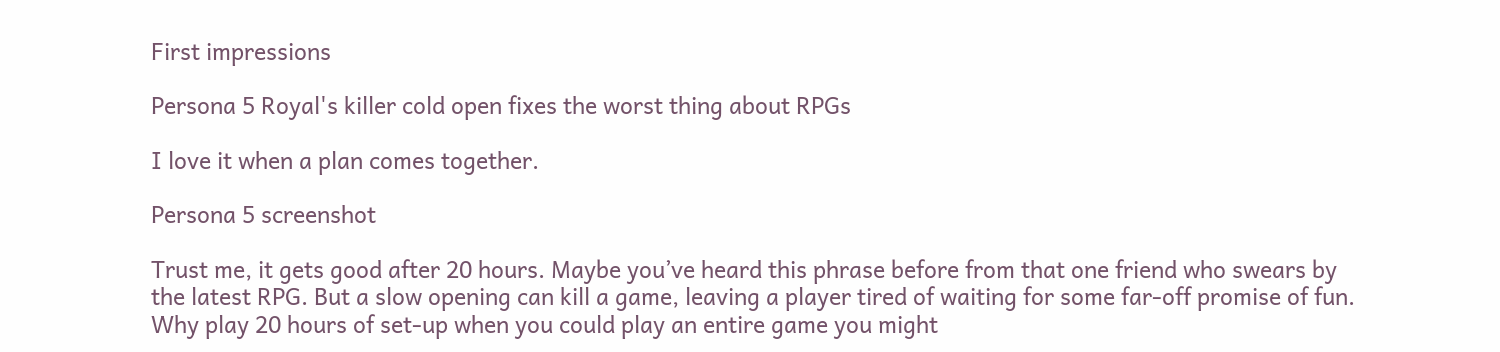First impressions

Persona 5 Royal's killer cold open fixes the worst thing about RPGs

I love it when a plan comes together.

Persona 5 screenshot

Trust me, it gets good after 20 hours. Maybe you’ve heard this phrase before from that one friend who swears by the latest RPG. But a slow opening can kill a game, leaving a player tired of waiting for some far-off promise of fun. Why play 20 hours of set-up when you could play an entire game you might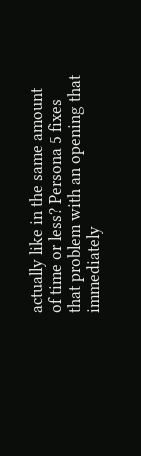actually like in the same amount of time or less? Persona 5 fixes that problem with an opening that immediately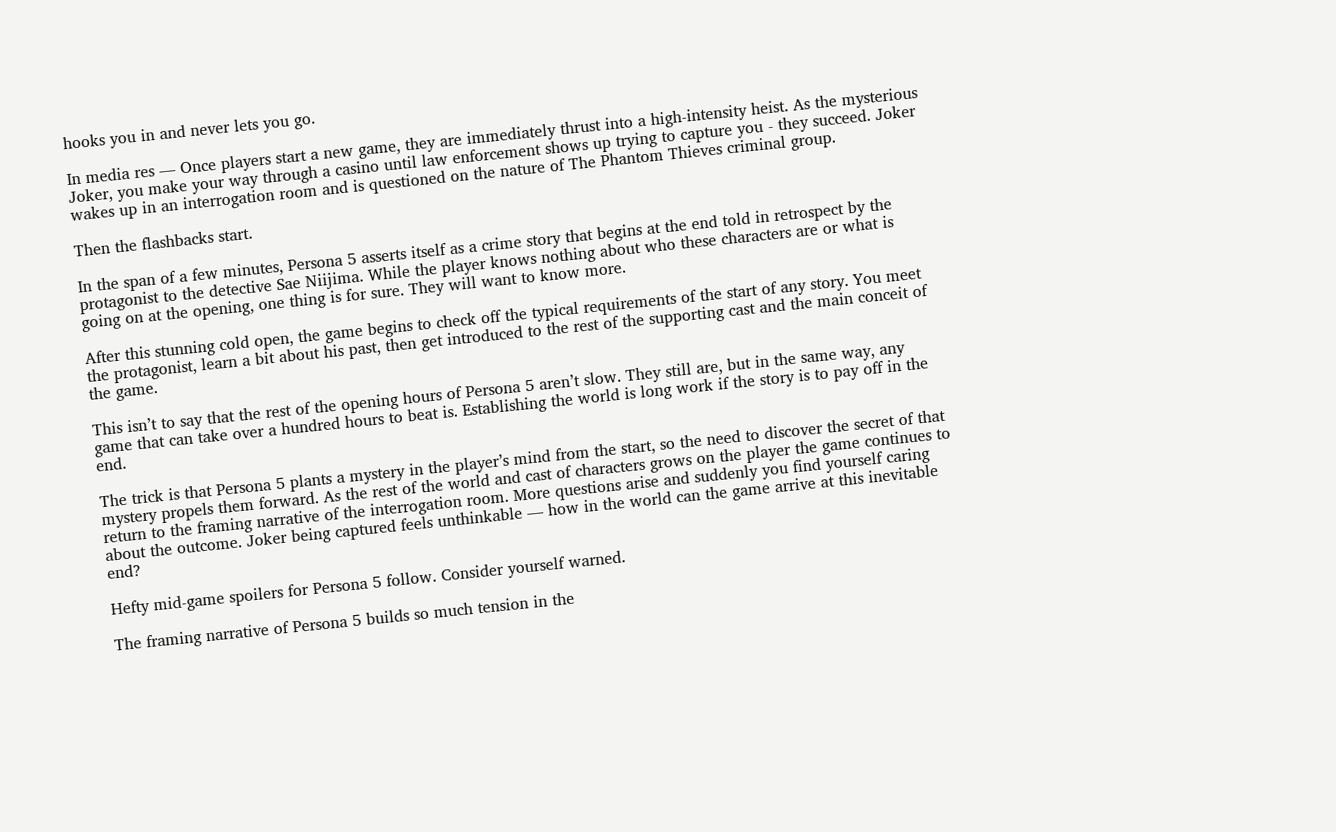hooks you in and never lets you go.

In media res — Once players start a new game, they are immediately thrust into a high-intensity heist. As the mysterious Joker, you make your way through a casino until law enforcement shows up trying to capture you - they succeed. Joker wakes up in an interrogation room and is questioned on the nature of The Phantom Thieves criminal group.

Then the flashbacks start.

In the span of a few minutes, Persona 5 asserts itself as a crime story that begins at the end told in retrospect by the protagonist to the detective Sae Niijima. While the player knows nothing about who these characters are or what is going on at the opening, one thing is for sure. They will want to know more.

After this stunning cold open, the game begins to check off the typical requirements of the start of any story. You meet the protagonist, learn a bit about his past, then get introduced to the rest of the supporting cast and the main conceit of the game.

This isn’t to say that the rest of the opening hours of Persona 5 aren’t slow. They still are, but in the same way, any game that can take over a hundred hours to beat is. Establishing the world is long work if the story is to pay off in the end.

The trick is that Persona 5 plants a mystery in the player’s mind from the start, so the need to discover the secret of that mystery propels them forward. As the rest of the world and cast of characters grows on the player the game continues to return to the framing narrative of the interrogation room. More questions arise and suddenly you find yourself caring about the outcome. Joker being captured feels unthinkable — how in the world can the game arrive at this inevitable end?

Hefty mid-game spoilers for Persona 5 follow. Consider yourself warned.

The framing narrative of Persona 5 builds so much tension in the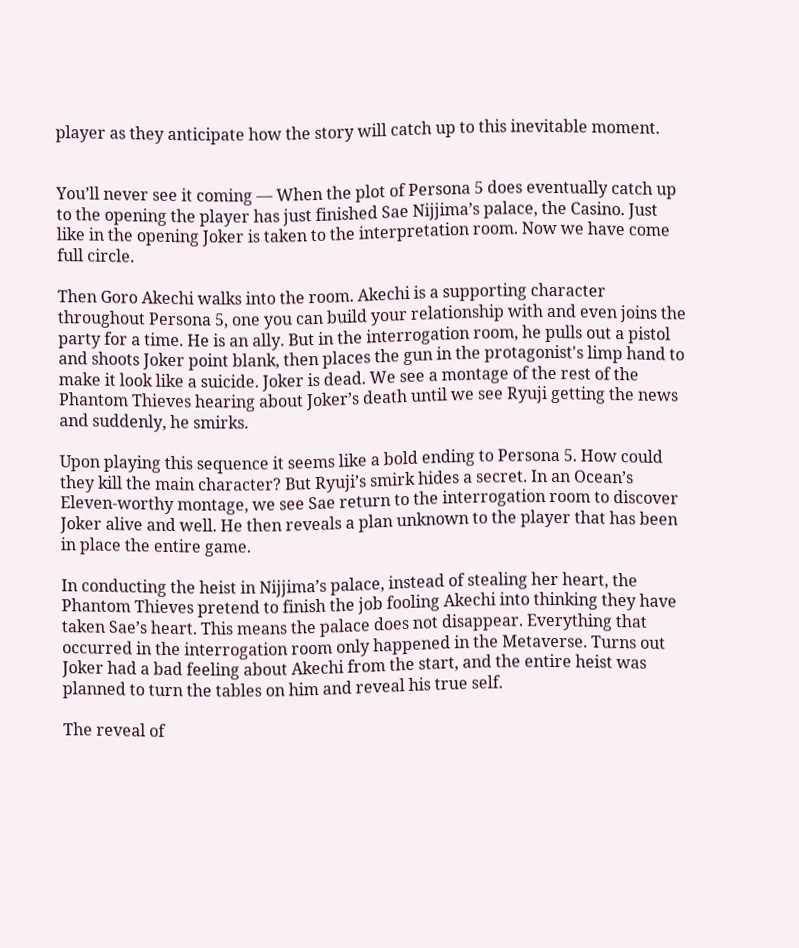player as they anticipate how the story will catch up to this inevitable moment.


You’ll never see it coming — When the plot of Persona 5 does eventually catch up to the opening the player has just finished Sae Nijjima’s palace, the Casino. Just like in the opening Joker is taken to the interpretation room. Now we have come full circle.

Then Goro Akechi walks into the room. Akechi is a supporting character throughout Persona 5, one you can build your relationship with and even joins the party for a time. He is an ally. But in the interrogation room, he pulls out a pistol and shoots Joker point blank, then places the gun in the protagonist's limp hand to make it look like a suicide. Joker is dead. We see a montage of the rest of the Phantom Thieves hearing about Joker’s death until we see Ryuji getting the news and suddenly, he smirks.

Upon playing this sequence it seems like a bold ending to Persona 5. How could they kill the main character? But Ryuji’s smirk hides a secret. In an Ocean’s Eleven-worthy montage, we see Sae return to the interrogation room to discover Joker alive and well. He then reveals a plan unknown to the player that has been in place the entire game.

In conducting the heist in Nijjima’s palace, instead of stealing her heart, the Phantom Thieves pretend to finish the job fooling Akechi into thinking they have taken Sae’s heart. This means the palace does not disappear. Everything that occurred in the interrogation room only happened in the Metaverse. Turns out Joker had a bad feeling about Akechi from the start, and the entire heist was planned to turn the tables on him and reveal his true self.

The reveal of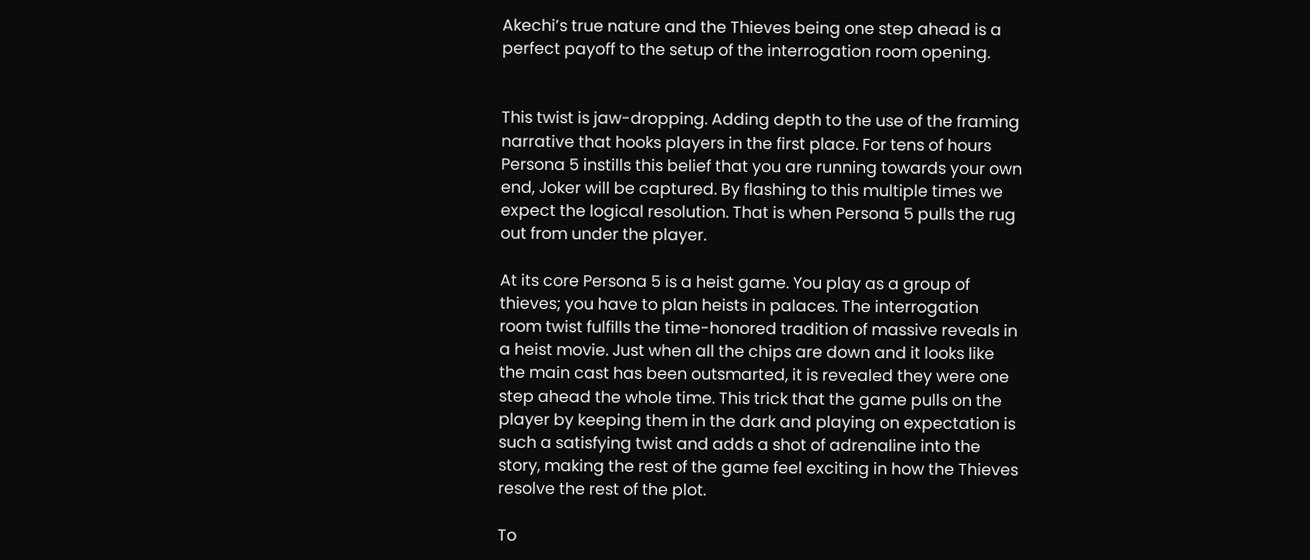Akechi’s true nature and the Thieves being one step ahead is a perfect payoff to the setup of the interrogation room opening.


This twist is jaw-dropping. Adding depth to the use of the framing narrative that hooks players in the first place. For tens of hours Persona 5 instills this belief that you are running towards your own end, Joker will be captured. By flashing to this multiple times we expect the logical resolution. That is when Persona 5 pulls the rug out from under the player.

At its core Persona 5 is a heist game. You play as a group of thieves; you have to plan heists in palaces. The interrogation room twist fulfills the time-honored tradition of massive reveals in a heist movie. Just when all the chips are down and it looks like the main cast has been outsmarted, it is revealed they were one step ahead the whole time. This trick that the game pulls on the player by keeping them in the dark and playing on expectation is such a satisfying twist and adds a shot of adrenaline into the story, making the rest of the game feel exciting in how the Thieves resolve the rest of the plot.

To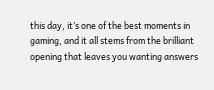this day, it’s one of the best moments in gaming, and it all stems from the brilliant opening that leaves you wanting answers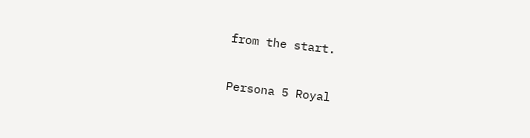from the start.

Persona 5 Royal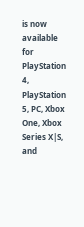is now available for PlayStation 4, PlayStation 5, PC, Xbox One, Xbox Series X|S, and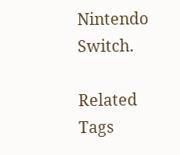Nintendo Switch.

Related Tags